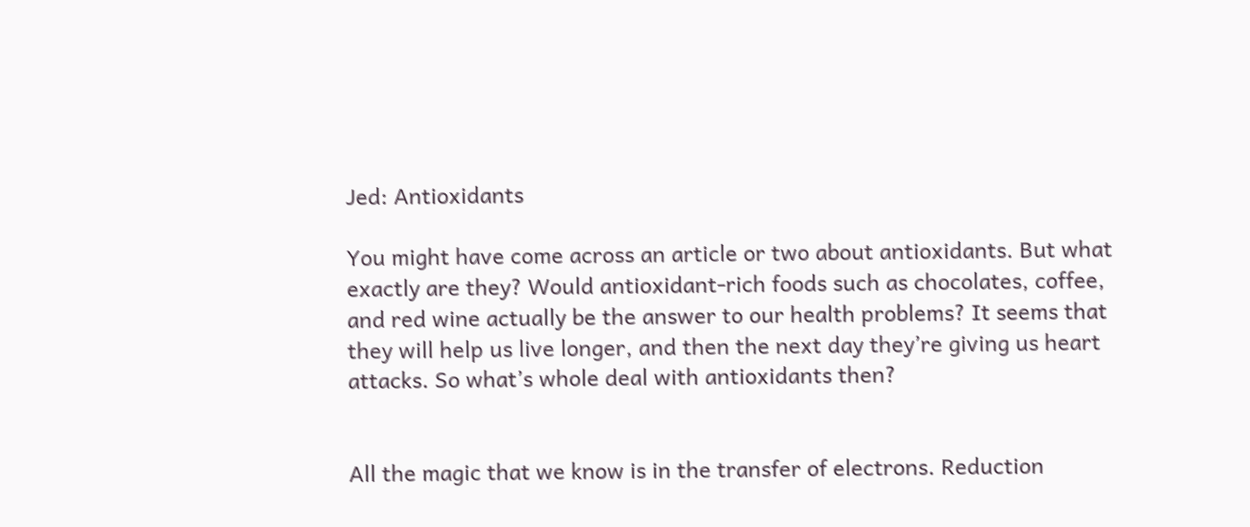Jed: Antioxidants

You might have come across an article or two about antioxidants. But what exactly are they? Would antioxidant-rich foods such as chocolates, coffee, and red wine actually be the answer to our health problems? It seems that they will help us live longer, and then the next day they’re giving us heart attacks. So what’s whole deal with antioxidants then?


All the magic that we know is in the transfer of electrons. Reduction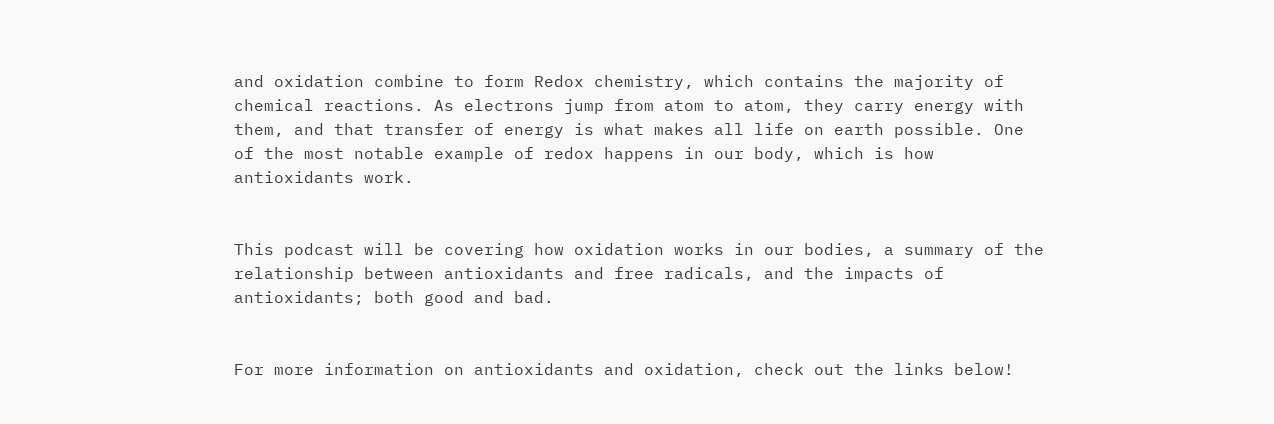and oxidation combine to form Redox chemistry, which contains the majority of chemical reactions. As electrons jump from atom to atom, they carry energy with them, and that transfer of energy is what makes all life on earth possible. One of the most notable example of redox happens in our body, which is how antioxidants work.


This podcast will be covering how oxidation works in our bodies, a summary of the relationship between antioxidants and free radicals, and the impacts of antioxidants; both good and bad.


For more information on antioxidants and oxidation, check out the links below!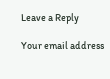Leave a Reply

Your email address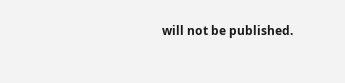will not be published.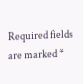Required fields are marked *